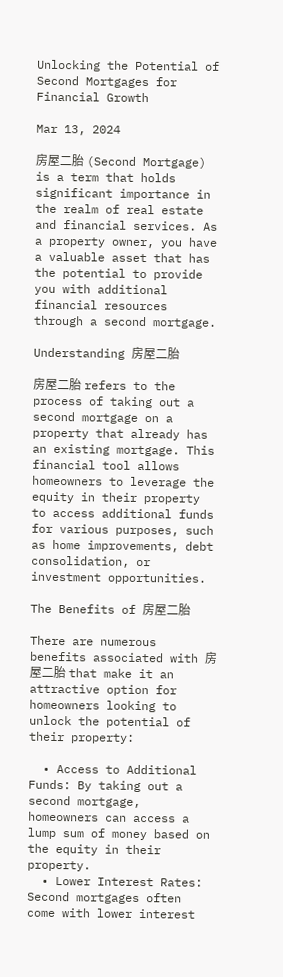Unlocking the Potential of Second Mortgages for Financial Growth

Mar 13, 2024

房屋二胎 (Second Mortgage) is a term that holds significant importance in the realm of real estate and financial services. As a property owner, you have a valuable asset that has the potential to provide you with additional financial resources through a second mortgage.

Understanding 房屋二胎

房屋二胎 refers to the process of taking out a second mortgage on a property that already has an existing mortgage. This financial tool allows homeowners to leverage the equity in their property to access additional funds for various purposes, such as home improvements, debt consolidation, or investment opportunities.

The Benefits of 房屋二胎

There are numerous benefits associated with 房屋二胎 that make it an attractive option for homeowners looking to unlock the potential of their property:

  • Access to Additional Funds: By taking out a second mortgage, homeowners can access a lump sum of money based on the equity in their property.
  • Lower Interest Rates: Second mortgages often come with lower interest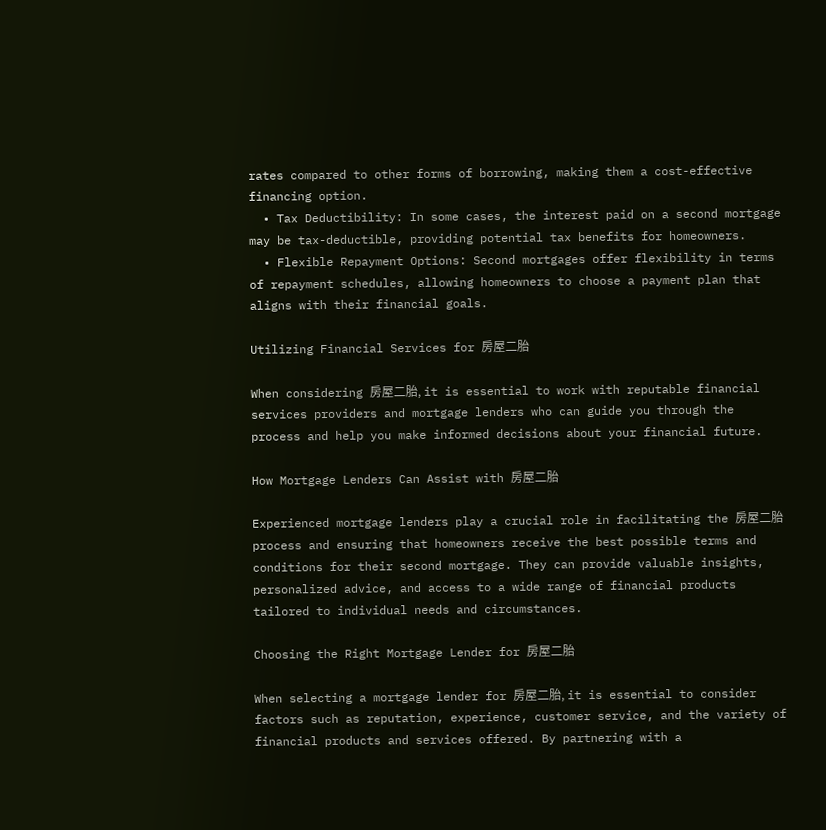rates compared to other forms of borrowing, making them a cost-effective financing option.
  • Tax Deductibility: In some cases, the interest paid on a second mortgage may be tax-deductible, providing potential tax benefits for homeowners.
  • Flexible Repayment Options: Second mortgages offer flexibility in terms of repayment schedules, allowing homeowners to choose a payment plan that aligns with their financial goals.

Utilizing Financial Services for 房屋二胎

When considering 房屋二胎, it is essential to work with reputable financial services providers and mortgage lenders who can guide you through the process and help you make informed decisions about your financial future.

How Mortgage Lenders Can Assist with 房屋二胎

Experienced mortgage lenders play a crucial role in facilitating the 房屋二胎 process and ensuring that homeowners receive the best possible terms and conditions for their second mortgage. They can provide valuable insights, personalized advice, and access to a wide range of financial products tailored to individual needs and circumstances.

Choosing the Right Mortgage Lender for 房屋二胎

When selecting a mortgage lender for 房屋二胎, it is essential to consider factors such as reputation, experience, customer service, and the variety of financial products and services offered. By partnering with a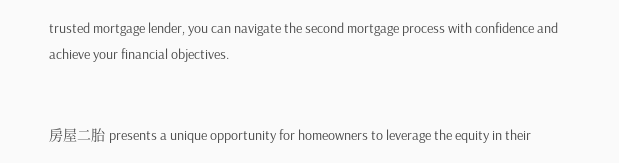trusted mortgage lender, you can navigate the second mortgage process with confidence and achieve your financial objectives.


房屋二胎 presents a unique opportunity for homeowners to leverage the equity in their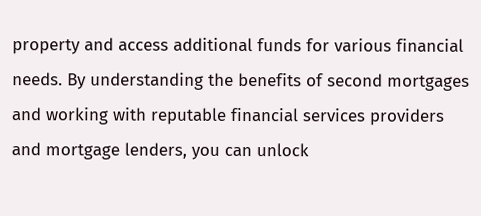property and access additional funds for various financial needs. By understanding the benefits of second mortgages and working with reputable financial services providers and mortgage lenders, you can unlock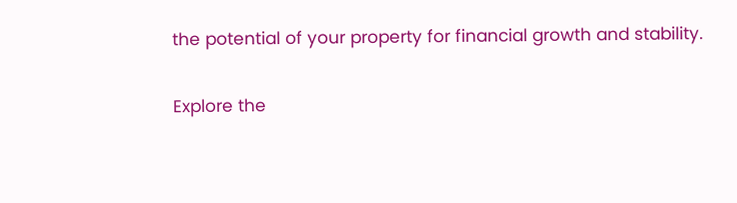the potential of your property for financial growth and stability.

Explore the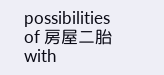possibilities of 房屋二胎 with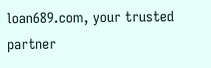loan689.com, your trusted partner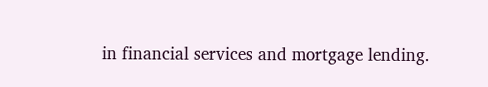in financial services and mortgage lending.